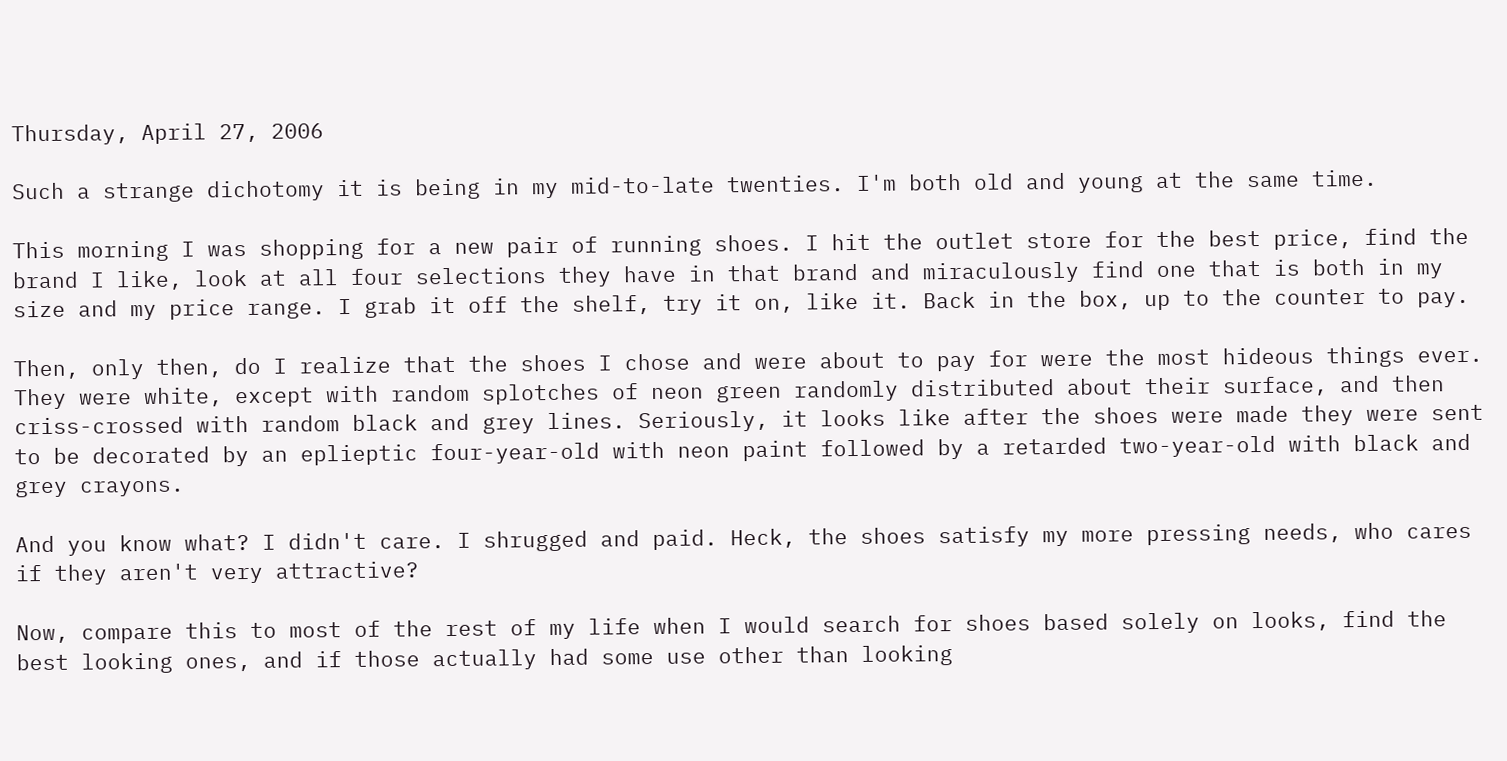Thursday, April 27, 2006

Such a strange dichotomy it is being in my mid-to-late twenties. I'm both old and young at the same time.

This morning I was shopping for a new pair of running shoes. I hit the outlet store for the best price, find the brand I like, look at all four selections they have in that brand and miraculously find one that is both in my size and my price range. I grab it off the shelf, try it on, like it. Back in the box, up to the counter to pay.

Then, only then, do I realize that the shoes I chose and were about to pay for were the most hideous things ever. They were white, except with random splotches of neon green randomly distributed about their surface, and then criss-crossed with random black and grey lines. Seriously, it looks like after the shoes were made they were sent to be decorated by an eplieptic four-year-old with neon paint followed by a retarded two-year-old with black and grey crayons.

And you know what? I didn't care. I shrugged and paid. Heck, the shoes satisfy my more pressing needs, who cares if they aren't very attractive?

Now, compare this to most of the rest of my life when I would search for shoes based solely on looks, find the best looking ones, and if those actually had some use other than looking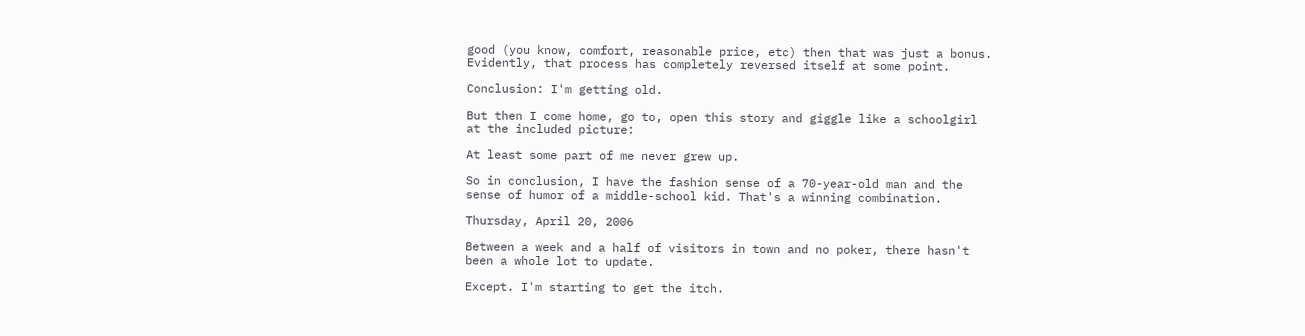good (you know, comfort, reasonable price, etc) then that was just a bonus. Evidently, that process has completely reversed itself at some point.

Conclusion: I'm getting old.

But then I come home, go to, open this story and giggle like a schoolgirl at the included picture:

At least some part of me never grew up.

So in conclusion, I have the fashion sense of a 70-year-old man and the sense of humor of a middle-school kid. That's a winning combination.

Thursday, April 20, 2006

Between a week and a half of visitors in town and no poker, there hasn't been a whole lot to update.

Except. I'm starting to get the itch.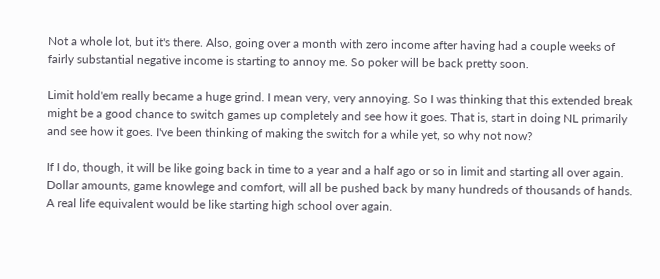Not a whole lot, but it's there. Also, going over a month with zero income after having had a couple weeks of fairly substantial negative income is starting to annoy me. So poker will be back pretty soon.

Limit hold'em really became a huge grind. I mean very, very annoying. So I was thinking that this extended break might be a good chance to switch games up completely and see how it goes. That is, start in doing NL primarily and see how it goes. I've been thinking of making the switch for a while yet, so why not now?

If I do, though, it will be like going back in time to a year and a half ago or so in limit and starting all over again. Dollar amounts, game knowlege and comfort, will all be pushed back by many hundreds of thousands of hands. A real life equivalent would be like starting high school over again.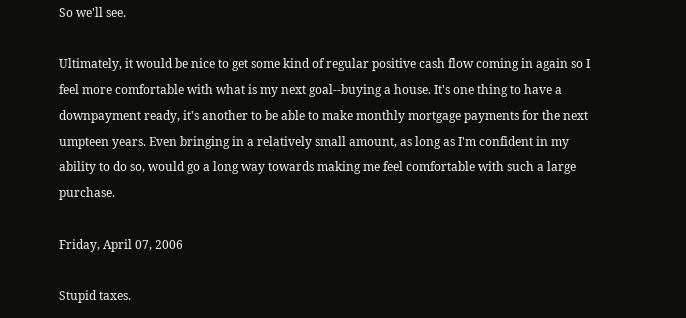So we'll see.

Ultimately, it would be nice to get some kind of regular positive cash flow coming in again so I feel more comfortable with what is my next goal--buying a house. It's one thing to have a downpayment ready, it's another to be able to make monthly mortgage payments for the next umpteen years. Even bringing in a relatively small amount, as long as I'm confident in my ability to do so, would go a long way towards making me feel comfortable with such a large purchase.

Friday, April 07, 2006

Stupid taxes.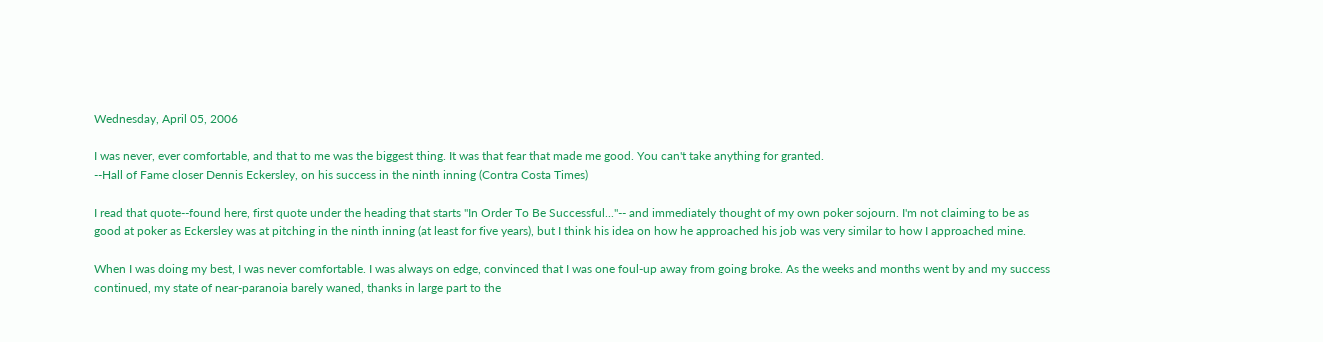Wednesday, April 05, 2006

I was never, ever comfortable, and that to me was the biggest thing. It was that fear that made me good. You can't take anything for granted.
--Hall of Fame closer Dennis Eckersley, on his success in the ninth inning (Contra Costa Times)

I read that quote--found here, first quote under the heading that starts "In Order To Be Successful..."-- and immediately thought of my own poker sojourn. I'm not claiming to be as good at poker as Eckersley was at pitching in the ninth inning (at least for five years), but I think his idea on how he approached his job was very similar to how I approached mine.

When I was doing my best, I was never comfortable. I was always on edge, convinced that I was one foul-up away from going broke. As the weeks and months went by and my success continued, my state of near-paranoia barely waned, thanks in large part to the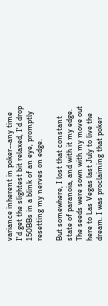variance inherent in poker--any time I'd get the slightest bit relaxed, I'd drop 150BBs in a blink of an eye, promptly resetting my nerves on edge.

But somewhere, I lost that constant state of paranoia, and with it my edge. The seeds were sown with my move out here to Las Vegas last July to live the dream. I was proclaiming that poker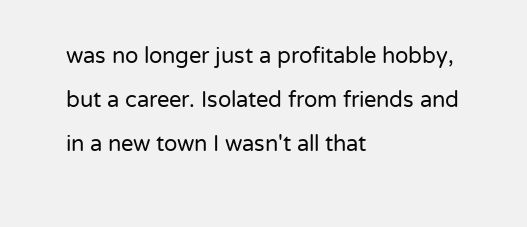was no longer just a profitable hobby, but a career. Isolated from friends and in a new town I wasn't all that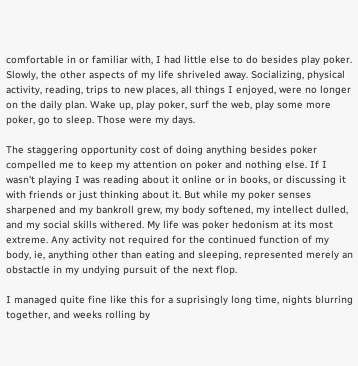comfortable in or familiar with, I had little else to do besides play poker. Slowly, the other aspects of my life shriveled away. Socializing, physical activity, reading, trips to new places, all things I enjoyed, were no longer on the daily plan. Wake up, play poker, surf the web, play some more poker, go to sleep. Those were my days.

The staggering opportunity cost of doing anything besides poker compelled me to keep my attention on poker and nothing else. If I wasn't playing I was reading about it online or in books, or discussing it with friends or just thinking about it. But while my poker senses sharpened and my bankroll grew, my body softened, my intellect dulled, and my social skills withered. My life was poker hedonism at its most extreme. Any activity not required for the continued function of my body, ie, anything other than eating and sleeping, represented merely an obstactle in my undying pursuit of the next flop.

I managed quite fine like this for a suprisingly long time, nights blurring together, and weeks rolling by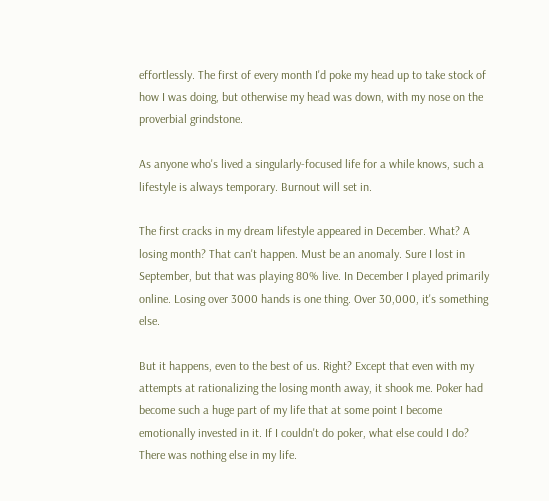effortlessly. The first of every month I'd poke my head up to take stock of how I was doing, but otherwise my head was down, with my nose on the proverbial grindstone.

As anyone who's lived a singularly-focused life for a while knows, such a lifestyle is always temporary. Burnout will set in.

The first cracks in my dream lifestyle appeared in December. What? A losing month? That can't happen. Must be an anomaly. Sure I lost in September, but that was playing 80% live. In December I played primarily online. Losing over 3000 hands is one thing. Over 30,000, it's something else.

But it happens, even to the best of us. Right? Except that even with my attempts at rationalizing the losing month away, it shook me. Poker had become such a huge part of my life that at some point I become emotionally invested in it. If I couldn't do poker, what else could I do? There was nothing else in my life.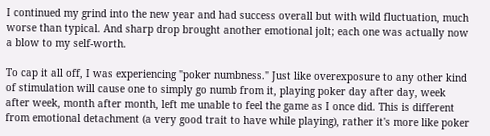I continued my grind into the new year and had success overall but with wild fluctuation, much worse than typical. And sharp drop brought another emotional jolt; each one was actually now a blow to my self-worth.

To cap it all off, I was experiencing "poker numbness." Just like overexposure to any other kind of stimulation will cause one to simply go numb from it, playing poker day after day, week after week, month after month, left me unable to feel the game as I once did. This is different from emotional detachment (a very good trait to have while playing), rather it's more like poker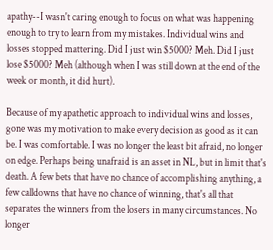apathy--I wasn't caring enough to focus on what was happening enough to try to learn from my mistakes. Individual wins and losses stopped mattering. Did I just win $5000? Meh. Did I just lose $5000? Meh (although when I was still down at the end of the week or month, it did hurt).

Because of my apathetic approach to individual wins and losses, gone was my motivation to make every decision as good as it can be. I was comfortable. I was no longer the least bit afraid, no longer on edge. Perhaps being unafraid is an asset in NL, but in limit that's death. A few bets that have no chance of accomplishing anything, a few calldowns that have no chance of winning, that's all that separates the winners from the losers in many circumstances. No longer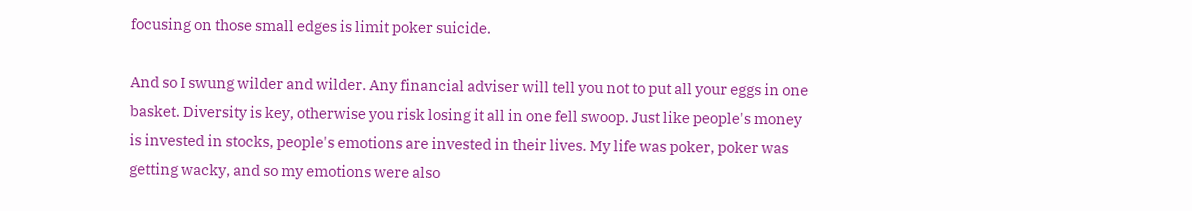focusing on those small edges is limit poker suicide.

And so I swung wilder and wilder. Any financial adviser will tell you not to put all your eggs in one basket. Diversity is key, otherwise you risk losing it all in one fell swoop. Just like people's money is invested in stocks, people's emotions are invested in their lives. My life was poker, poker was getting wacky, and so my emotions were also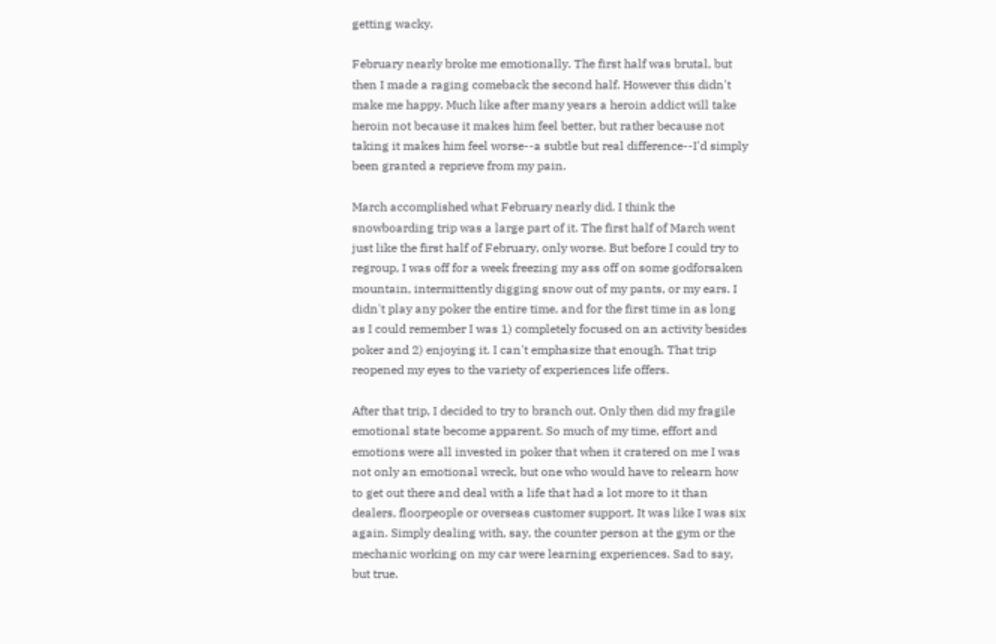getting wacky.

February nearly broke me emotionally. The first half was brutal, but then I made a raging comeback the second half. However this didn't make me happy. Much like after many years a heroin addict will take heroin not because it makes him feel better, but rather because not taking it makes him feel worse--a subtle but real difference--I'd simply been granted a reprieve from my pain.

March accomplished what February nearly did. I think the snowboarding trip was a large part of it. The first half of March went just like the first half of February, only worse. But before I could try to regroup, I was off for a week freezing my ass off on some godforsaken mountain, intermittently digging snow out of my pants, or my ears. I didn't play any poker the entire time, and for the first time in as long as I could remember I was 1) completely focused on an activity besides poker and 2) enjoying it. I can't emphasize that enough. That trip reopened my eyes to the variety of experiences life offers.

After that trip, I decided to try to branch out. Only then did my fragile emotional state become apparent. So much of my time, effort and emotions were all invested in poker that when it cratered on me I was not only an emotional wreck, but one who would have to relearn how to get out there and deal with a life that had a lot more to it than dealers, floorpeople or overseas customer support. It was like I was six again. Simply dealing with, say, the counter person at the gym or the mechanic working on my car were learning experiences. Sad to say, but true.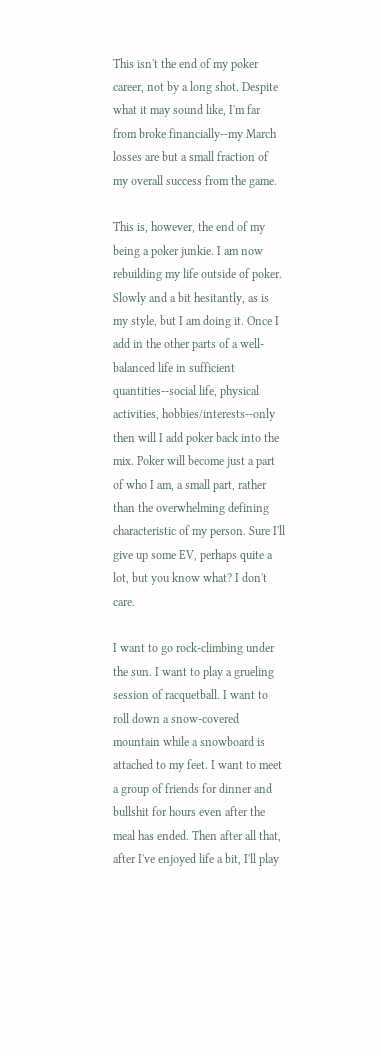This isn't the end of my poker career, not by a long shot. Despite what it may sound like, I'm far from broke financially--my March losses are but a small fraction of my overall success from the game.

This is, however, the end of my being a poker junkie. I am now rebuilding my life outside of poker. Slowly and a bit hesitantly, as is my style, but I am doing it. Once I add in the other parts of a well-balanced life in sufficient quantities--social life, physical activities, hobbies/interests--only then will I add poker back into the mix. Poker will become just a part of who I am, a small part, rather than the overwhelming defining characteristic of my person. Sure I'll give up some EV, perhaps quite a lot, but you know what? I don't care.

I want to go rock-climbing under the sun. I want to play a grueling session of racquetball. I want to roll down a snow-covered mountain while a snowboard is attached to my feet. I want to meet a group of friends for dinner and bullshit for hours even after the meal has ended. Then after all that, after I've enjoyed life a bit, I'll play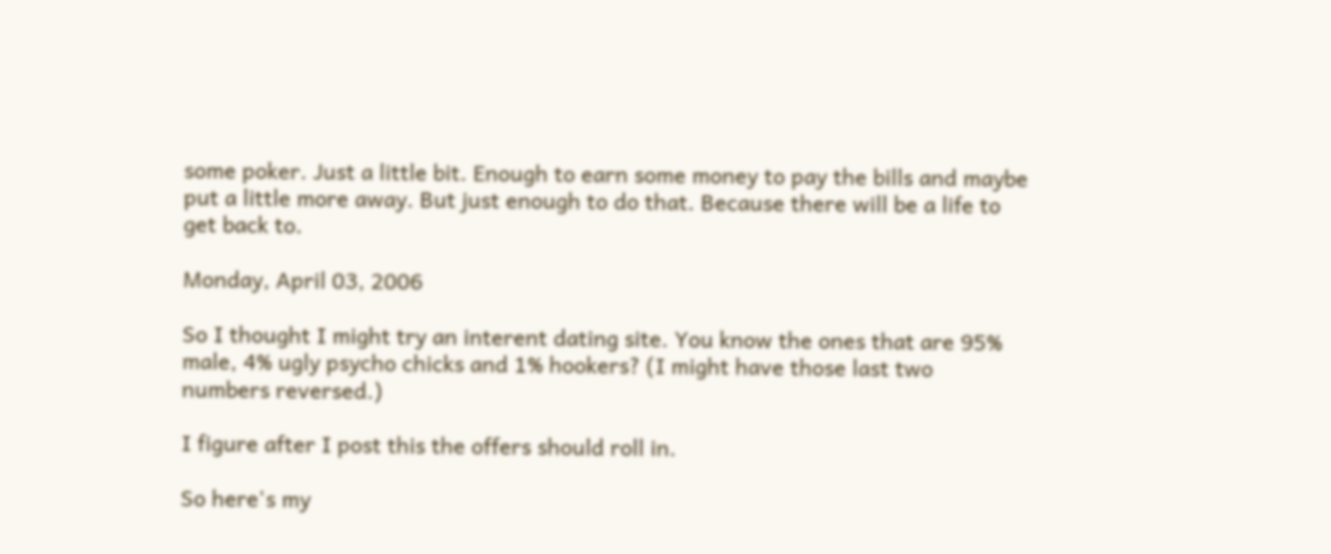some poker. Just a little bit. Enough to earn some money to pay the bills and maybe put a little more away. But just enough to do that. Because there will be a life to get back to.

Monday, April 03, 2006

So I thought I might try an interent dating site. You know the ones that are 95% male, 4% ugly psycho chicks and 1% hookers? (I might have those last two numbers reversed.)

I figure after I post this the offers should roll in.

So here's my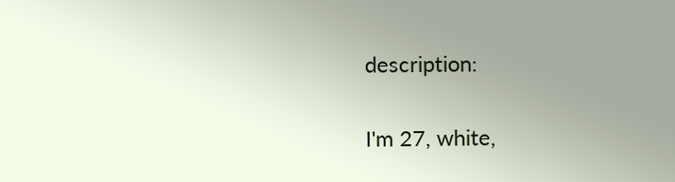description:

I'm 27, white,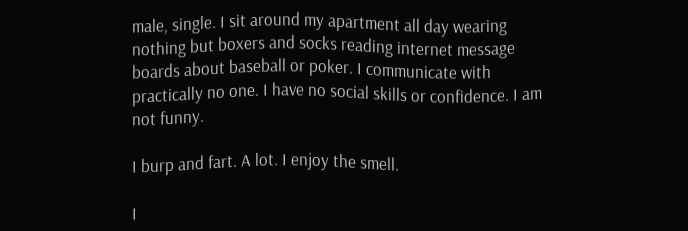male, single. I sit around my apartment all day wearing nothing but boxers and socks reading internet message boards about baseball or poker. I communicate with practically no one. I have no social skills or confidence. I am not funny.

I burp and fart. A lot. I enjoy the smell.

I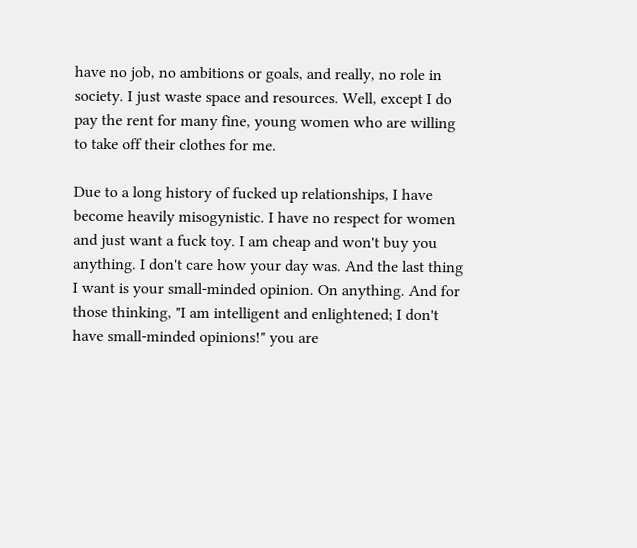have no job, no ambitions or goals, and really, no role in society. I just waste space and resources. Well, except I do pay the rent for many fine, young women who are willing to take off their clothes for me.

Due to a long history of fucked up relationships, I have become heavily misogynistic. I have no respect for women and just want a fuck toy. I am cheap and won't buy you anything. I don't care how your day was. And the last thing I want is your small-minded opinion. On anything. And for those thinking, "I am intelligent and enlightened; I don't have small-minded opinions!" you are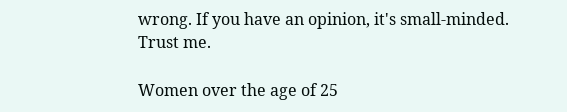wrong. If you have an opinion, it's small-minded. Trust me.

Women over the age of 25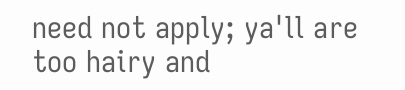need not apply; ya'll are too hairy and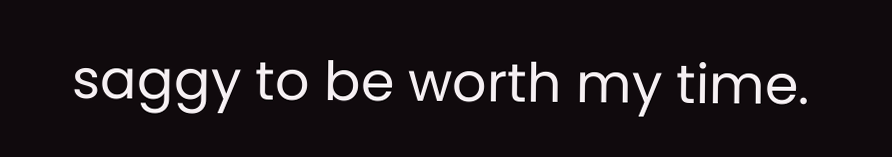saggy to be worth my time.